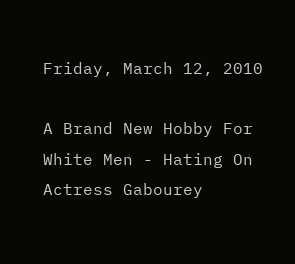Friday, March 12, 2010

A Brand New Hobby For White Men - Hating On Actress Gabourey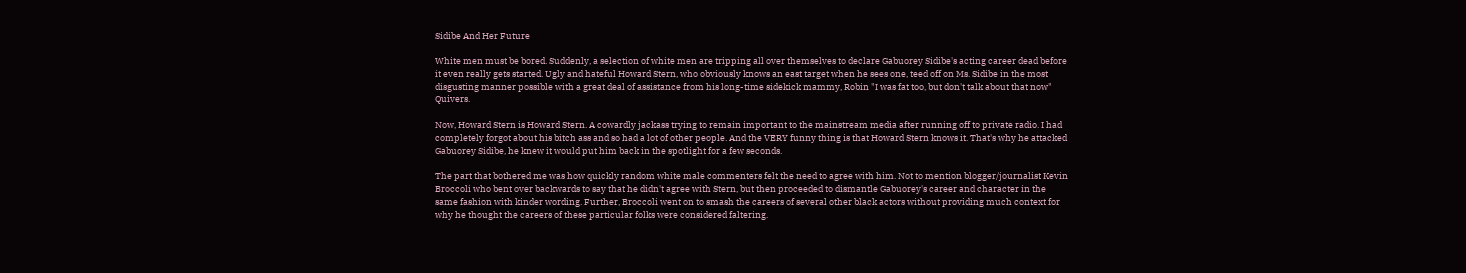Sidibe And Her Future

White men must be bored. Suddenly, a selection of white men are tripping all over themselves to declare Gabuorey Sidibe's acting career dead before it even really gets started. Ugly and hateful Howard Stern, who obviously knows an east target when he sees one, teed off on Ms. Sidibe in the most disgusting manner possible with a great deal of assistance from his long-time sidekick mammy, Robin "I was fat too, but don't talk about that now" Quivers.

Now, Howard Stern is Howard Stern. A cowardly jackass trying to remain important to the mainstream media after running off to private radio. I had completely forgot about his bitch ass and so had a lot of other people. And the VERY funny thing is that Howard Stern knows it. That's why he attacked Gabuorey Sidibe, he knew it would put him back in the spotlight for a few seconds.

The part that bothered me was how quickly random white male commenters felt the need to agree with him. Not to mention blogger/journalist Kevin Broccoli who bent over backwards to say that he didn't agree with Stern, but then proceeded to dismantle Gabuorey's career and character in the same fashion with kinder wording. Further, Broccoli went on to smash the careers of several other black actors without providing much context for why he thought the careers of these particular folks were considered faltering.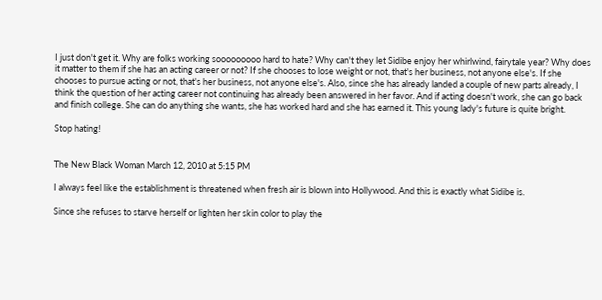I just don't get it. Why are folks working sooooooooo hard to hate? Why can't they let Sidibe enjoy her whirlwind, fairytale year? Why does it matter to them if she has an acting career or not? If she chooses to lose weight or not, that's her business, not anyone else's. If she chooses to pursue acting or not, that's her business, not anyone else's. Also, since she has already landed a couple of new parts already, I think the question of her acting career not continuing has already been answered in her favor. And if acting doesn't work, she can go back and finish college. She can do anything she wants, she has worked hard and she has earned it. This young lady's future is quite bright.

Stop hating!


The New Black Woman March 12, 2010 at 5:15 PM

I always feel like the establishment is threatened when fresh air is blown into Hollywood. And this is exactly what Sidibe is.

Since she refuses to starve herself or lighten her skin color to play the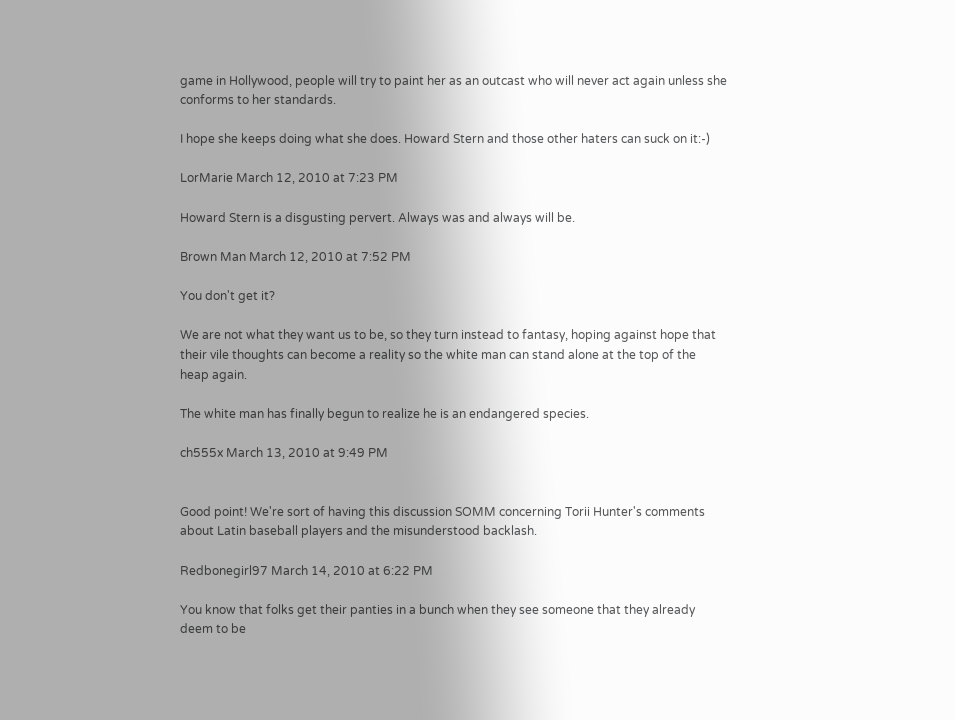game in Hollywood, people will try to paint her as an outcast who will never act again unless she conforms to her standards.

I hope she keeps doing what she does. Howard Stern and those other haters can suck on it:-)

LorMarie March 12, 2010 at 7:23 PM

Howard Stern is a disgusting pervert. Always was and always will be.

Brown Man March 12, 2010 at 7:52 PM

You don't get it?

We are not what they want us to be, so they turn instead to fantasy, hoping against hope that their vile thoughts can become a reality so the white man can stand alone at the top of the heap again.

The white man has finally begun to realize he is an endangered species.

ch555x March 13, 2010 at 9:49 PM


Good point! We're sort of having this discussion SOMM concerning Torii Hunter's comments about Latin baseball players and the misunderstood backlash.

Redbonegirl97 March 14, 2010 at 6:22 PM

You know that folks get their panties in a bunch when they see someone that they already deem to be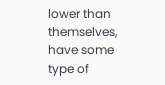lower than themselves, have some type of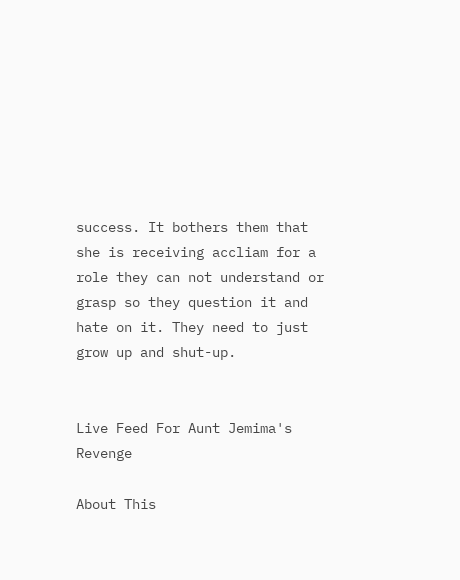success. It bothers them that she is receiving accliam for a role they can not understand or grasp so they question it and hate on it. They need to just grow up and shut-up.


Live Feed For Aunt Jemima's Revenge

About This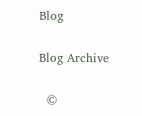Blog

Blog Archive

  ©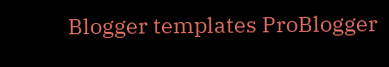Blogger templates ProBlogger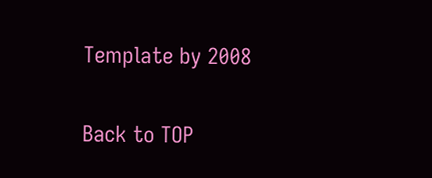Template by 2008

Back to TOP